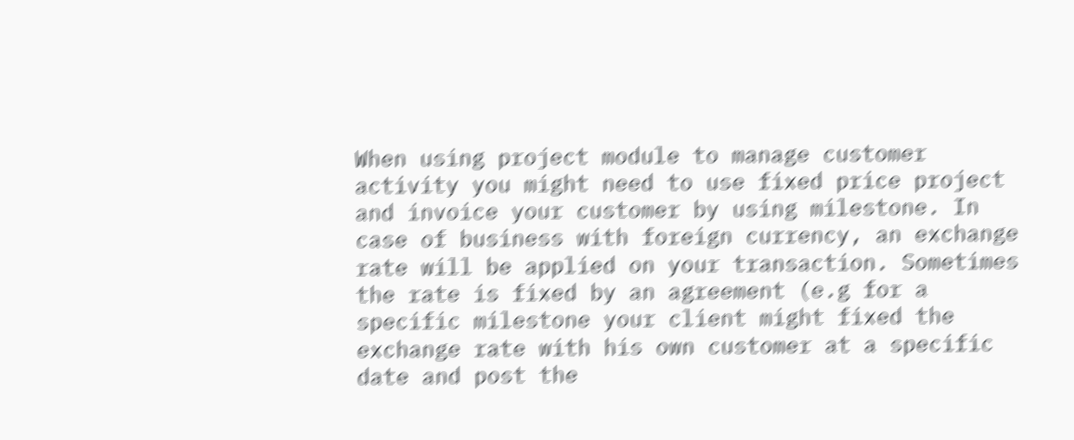When using project module to manage customer activity you might need to use fixed price project and invoice your customer by using milestone. In case of business with foreign currency, an exchange rate will be applied on your transaction. Sometimes the rate is fixed by an agreement (e.g for a specific milestone your client might fixed the exchange rate with his own customer at a specific date and post the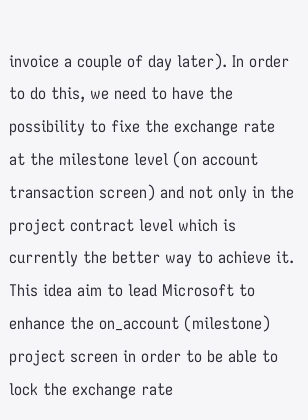invoice a couple of day later). In order to do this, we need to have the possibility to fixe the exchange rate at the milestone level (on account transaction screen) and not only in the project contract level which is currently the better way to achieve it. This idea aim to lead Microsoft to enhance the on_account (milestone) project screen in order to be able to lock the exchange rate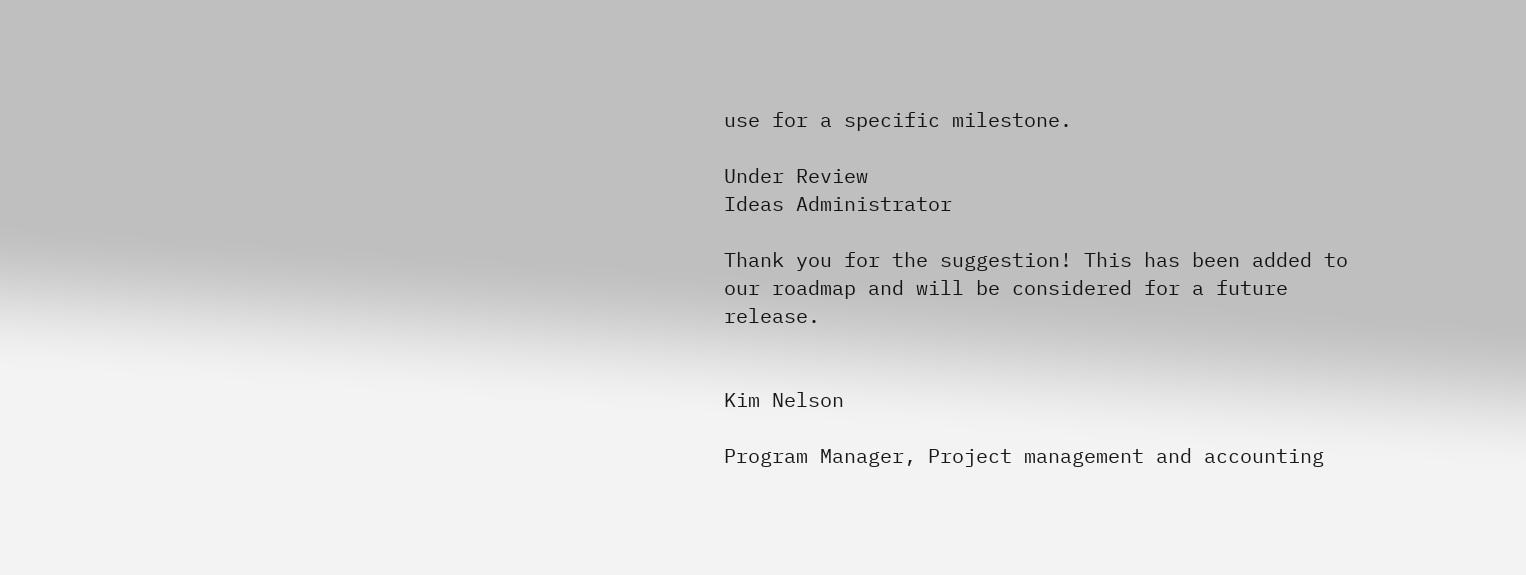use for a specific milestone.

Under Review
Ideas Administrator

Thank you for the suggestion! This has been added to our roadmap and will be considered for a future release.


Kim Nelson

Program Manager, Project management and accounting